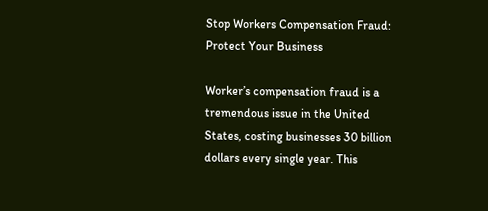Stop Workers Compensation Fraud: Protect Your Business

Worker’s compensation fraud is a tremendous issue in the United States, costing businesses 30 billion dollars every single year. This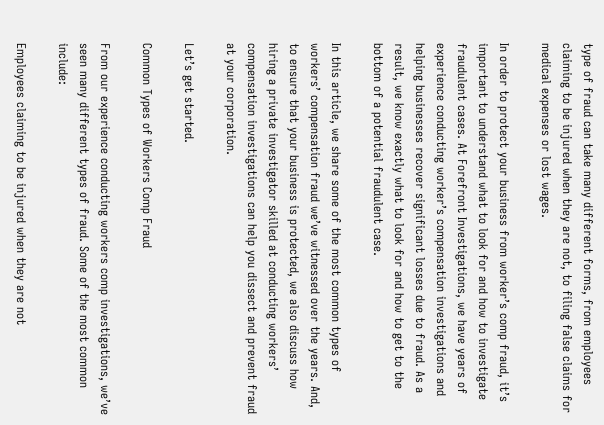type of fraud can take many different forms, from employees claiming to be injured when they are not, to filing false claims for medical expenses or lost wages.

In order to protect your business from worker’s comp fraud, it’s important to understand what to look for and how to investigate fraudulent cases. At Forefront Investigations, we have years of experience conducting worker’s compensation investigations and helping businesses recover significant losses due to fraud. As a result, we know exactly what to look for and how to get to the bottom of a potential fraudulent case.

In this article, we share some of the most common types of workers’ compensation fraud we’ve witnessed over the years. And, to ensure that your business is protected, we also discuss how hiring a private investigator skilled at conducting workers’ compensation investigations can help you dissect and prevent fraud at your corporation.

Let’s get started.

Common Types of Workers Comp Fraud

From our experience conducting workers comp investigations, we’ve seen many different types of fraud. Some of the most common include:

Employees claiming to be injured when they are not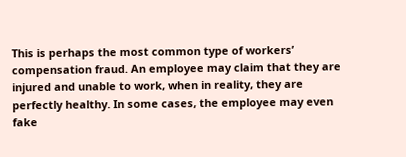This is perhaps the most common type of workers’ compensation fraud. An employee may claim that they are injured and unable to work, when in reality, they are perfectly healthy. In some cases, the employee may even fake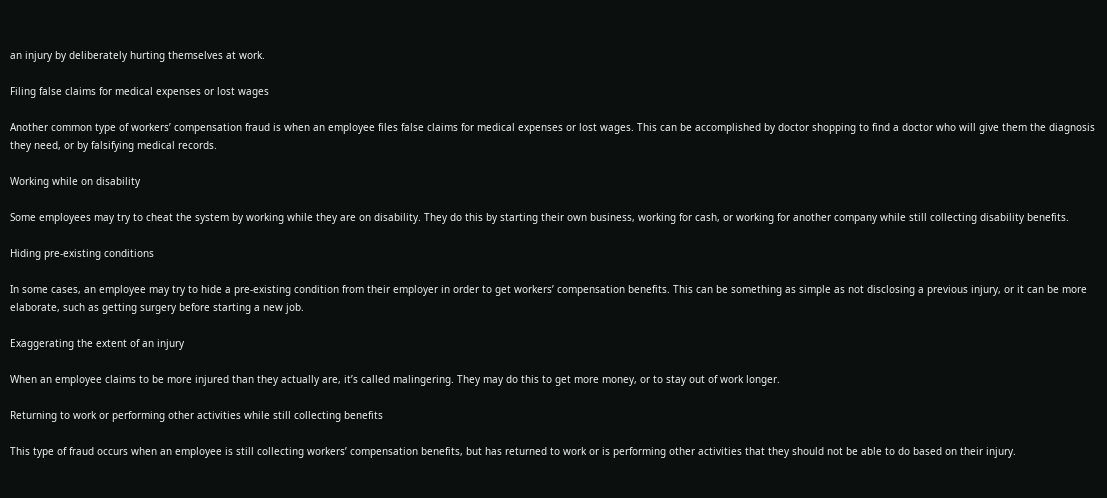an injury by deliberately hurting themselves at work.

Filing false claims for medical expenses or lost wages

Another common type of workers’ compensation fraud is when an employee files false claims for medical expenses or lost wages. This can be accomplished by doctor shopping to find a doctor who will give them the diagnosis they need, or by falsifying medical records.

Working while on disability

Some employees may try to cheat the system by working while they are on disability. They do this by starting their own business, working for cash, or working for another company while still collecting disability benefits.

Hiding pre-existing conditions

In some cases, an employee may try to hide a pre-existing condition from their employer in order to get workers’ compensation benefits. This can be something as simple as not disclosing a previous injury, or it can be more elaborate, such as getting surgery before starting a new job.

Exaggerating the extent of an injury

When an employee claims to be more injured than they actually are, it’s called malingering. They may do this to get more money, or to stay out of work longer.

Returning to work or performing other activities while still collecting benefits

This type of fraud occurs when an employee is still collecting workers’ compensation benefits, but has returned to work or is performing other activities that they should not be able to do based on their injury.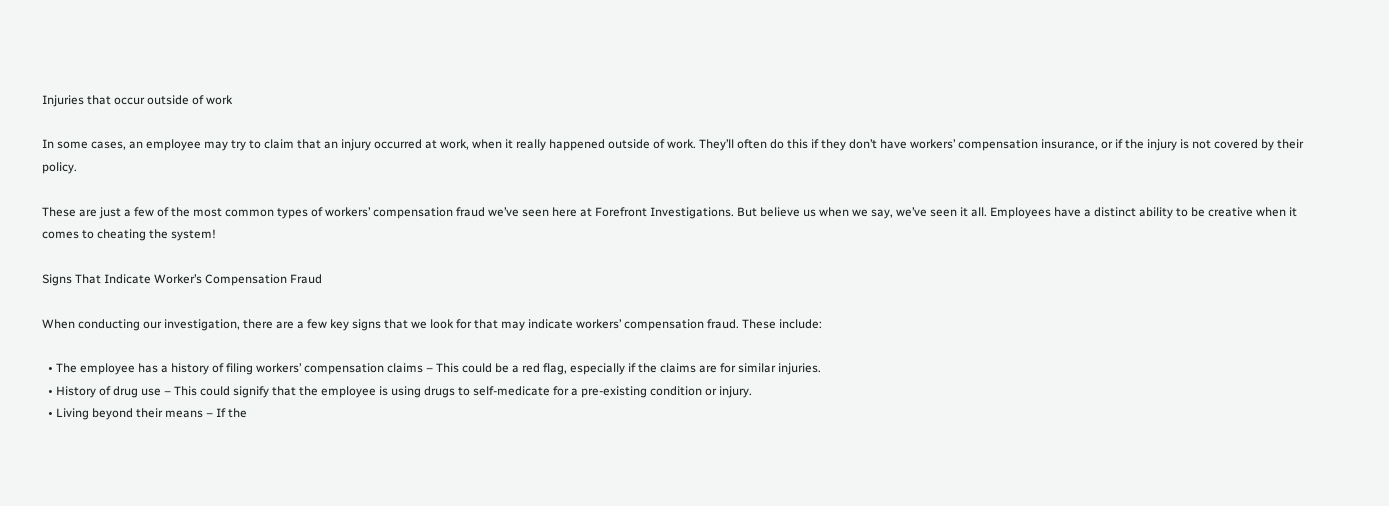Injuries that occur outside of work

In some cases, an employee may try to claim that an injury occurred at work, when it really happened outside of work. They’ll often do this if they don’t have workers’ compensation insurance, or if the injury is not covered by their policy.

These are just a few of the most common types of workers’ compensation fraud we’ve seen here at Forefront Investigations. But believe us when we say, we’ve seen it all. Employees have a distinct ability to be creative when it comes to cheating the system!

Signs That Indicate Worker’s Compensation Fraud

When conducting our investigation, there are a few key signs that we look for that may indicate workers’ compensation fraud. These include:

  • The employee has a history of filing workers’ compensation claims – This could be a red flag, especially if the claims are for similar injuries.
  • History of drug use – This could signify that the employee is using drugs to self-medicate for a pre-existing condition or injury.
  • Living beyond their means – If the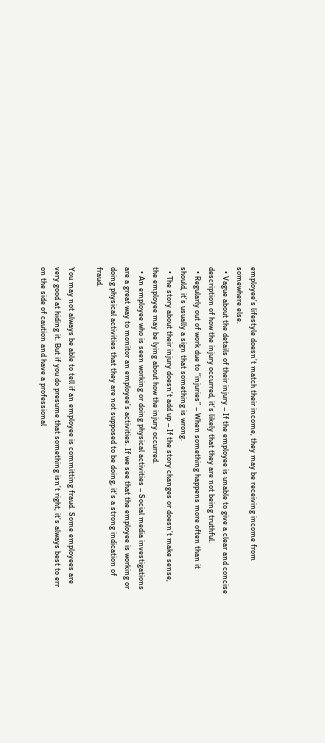employee’s lifestyle doesn’t match their income, they may be receiving income from somewhere else.
  • Vague about the details of their injury – If the employee is unable to give a clear and concise description of how the injury occurred, it’s likely that they are not being truthful.
  • Regularly out of work due to “injuries” – When something happens more often than it should, it’s usually a sign that something is wrong.
  • The story about their injury doesn’t add up – If the story changes or doesn’t make sense, the employee may be lying about how the injury occurred.
  • An employee who is seen working or doing physical activities – Social media investigations are a great way to monitor an employee’s activities. If we see that the employee is working or doing physical activities that they are not supposed to be doing, it’s a strong indication of fraud.

You may not always be able to tell if an employee is committing fraud. Some employees are very good at hiding it. But if you do presume that something isn’t right, it’s always best to err on the side of caution and have a professional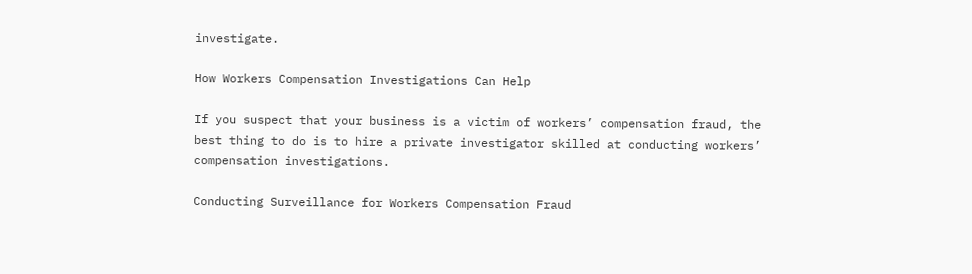investigate.

How Workers Compensation Investigations Can Help

If you suspect that your business is a victim of workers’ compensation fraud, the best thing to do is to hire a private investigator skilled at conducting workers’ compensation investigations.

Conducting Surveillance for Workers Compensation Fraud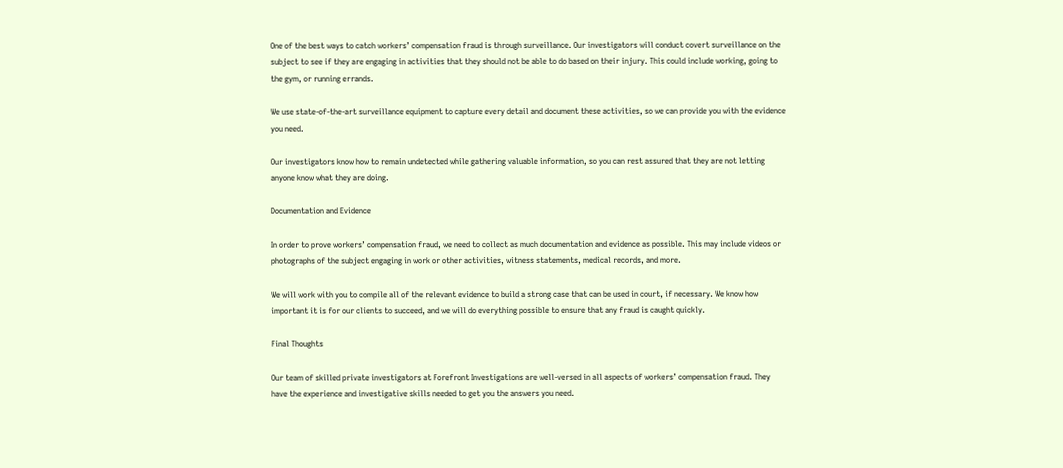One of the best ways to catch workers’ compensation fraud is through surveillance. Our investigators will conduct covert surveillance on the subject to see if they are engaging in activities that they should not be able to do based on their injury. This could include working, going to the gym, or running errands.

We use state-of-the-art surveillance equipment to capture every detail and document these activities, so we can provide you with the evidence you need.

Our investigators know how to remain undetected while gathering valuable information, so you can rest assured that they are not letting anyone know what they are doing.

Documentation and Evidence

In order to prove workers’ compensation fraud, we need to collect as much documentation and evidence as possible. This may include videos or photographs of the subject engaging in work or other activities, witness statements, medical records, and more.

We will work with you to compile all of the relevant evidence to build a strong case that can be used in court, if necessary. We know how important it is for our clients to succeed, and we will do everything possible to ensure that any fraud is caught quickly.

Final Thoughts

Our team of skilled private investigators at Forefront Investigations are well-versed in all aspects of workers’ compensation fraud. They have the experience and investigative skills needed to get you the answers you need.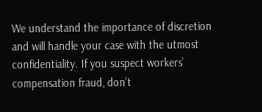We understand the importance of discretion and will handle your case with the utmost confidentiality. If you suspect workers’ compensation fraud, don’t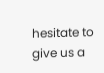hesitate to give us a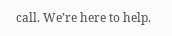call. We’re here to help.